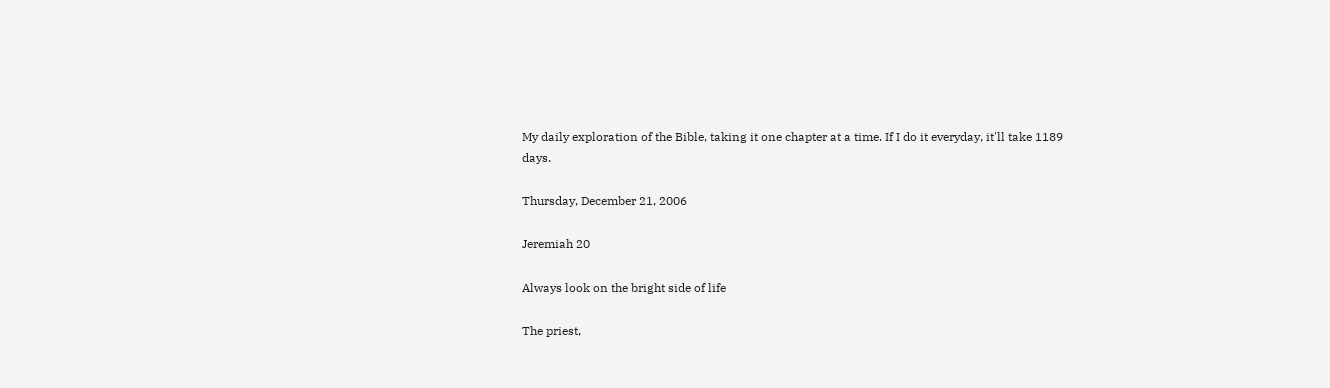My daily exploration of the Bible, taking it one chapter at a time. If I do it everyday, it'll take 1189 days.

Thursday, December 21, 2006

Jeremiah 20

Always look on the bright side of life

The priest,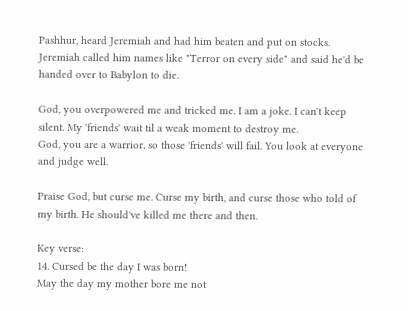Pashhur, heard Jeremiah and had him beaten and put on stocks. Jeremiah called him names like "Terror on every side" and said he'd be handed over to Babylon to die.

God, you overpowered me and tricked me. I am a joke. I can't keep silent. My 'friends' wait til a weak moment to destroy me.
God, you are a warrior, so those 'friends' will fail. You look at everyone and judge well.

Praise God, but curse me. Curse my birth, and curse those who told of my birth. He should've killed me there and then.

Key verse:
14. Cursed be the day I was born!
May the day my mother bore me not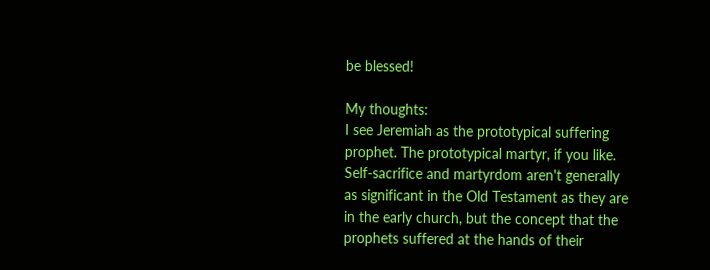be blessed!

My thoughts:
I see Jeremiah as the prototypical suffering prophet. The prototypical martyr, if you like. Self-sacrifice and martyrdom aren't generally as significant in the Old Testament as they are in the early church, but the concept that the prophets suffered at the hands of their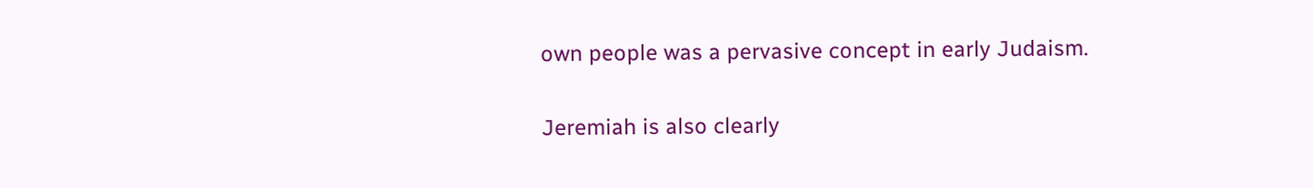own people was a pervasive concept in early Judaism.

Jeremiah is also clearly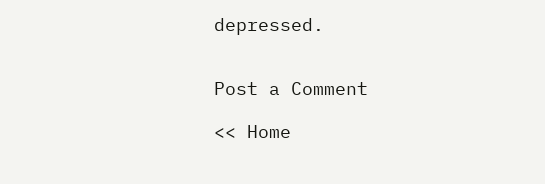depressed.


Post a Comment

<< Home